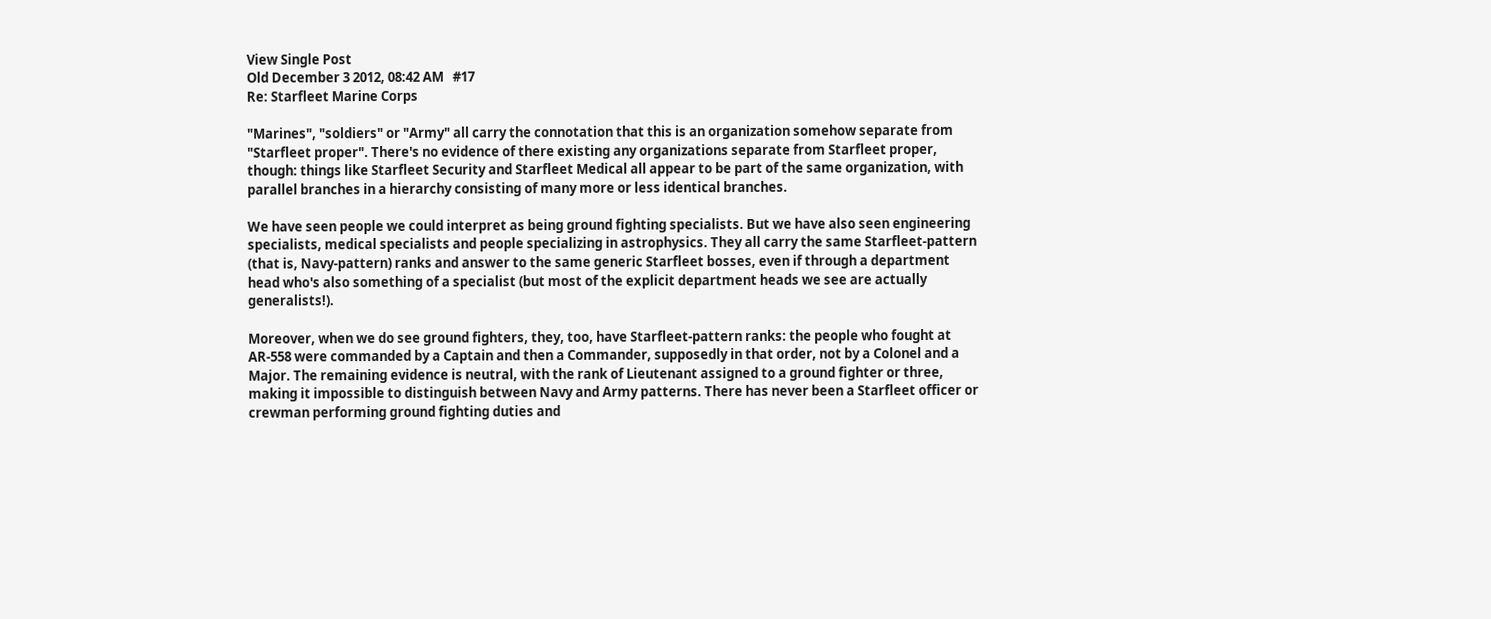View Single Post
Old December 3 2012, 08:42 AM   #17
Re: Starfleet Marine Corps

"Marines", "soldiers" or "Army" all carry the connotation that this is an organization somehow separate from "Starfleet proper". There's no evidence of there existing any organizations separate from Starfleet proper, though: things like Starfleet Security and Starfleet Medical all appear to be part of the same organization, with parallel branches in a hierarchy consisting of many more or less identical branches.

We have seen people we could interpret as being ground fighting specialists. But we have also seen engineering specialists, medical specialists and people specializing in astrophysics. They all carry the same Starfleet-pattern (that is, Navy-pattern) ranks and answer to the same generic Starfleet bosses, even if through a department head who's also something of a specialist (but most of the explicit department heads we see are actually generalists!).

Moreover, when we do see ground fighters, they, too, have Starfleet-pattern ranks: the people who fought at AR-558 were commanded by a Captain and then a Commander, supposedly in that order, not by a Colonel and a Major. The remaining evidence is neutral, with the rank of Lieutenant assigned to a ground fighter or three, making it impossible to distinguish between Navy and Army patterns. There has never been a Starfleet officer or crewman performing ground fighting duties and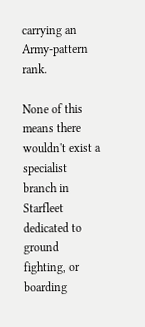carrying an Army-pattern rank.

None of this means there wouldn't exist a specialist branch in Starfleet dedicated to ground fighting, or boarding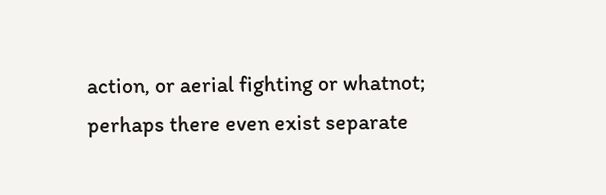action, or aerial fighting or whatnot; perhaps there even exist separate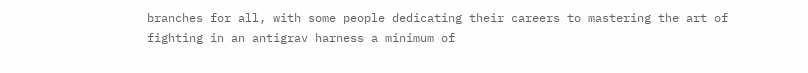branches for all, with some people dedicating their careers to mastering the art of fighting in an antigrav harness a minimum of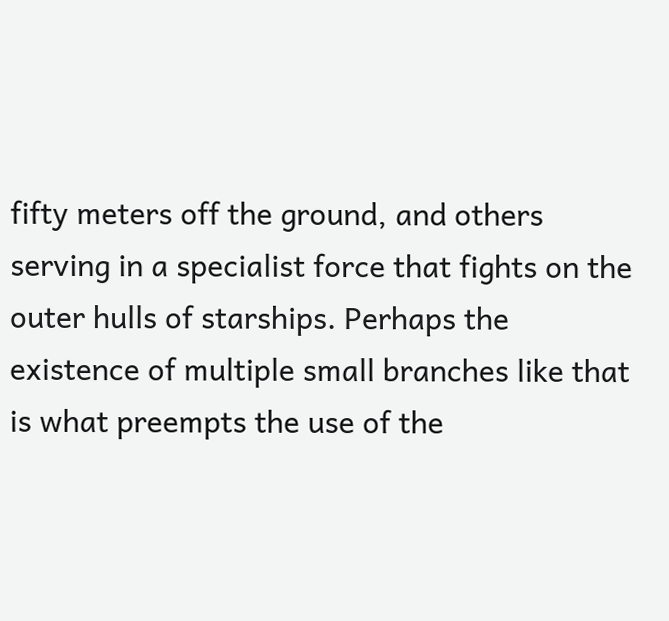fifty meters off the ground, and others serving in a specialist force that fights on the outer hulls of starships. Perhaps the existence of multiple small branches like that is what preempts the use of the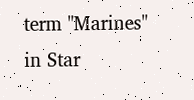term "Marines" in Star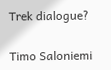Trek dialogue?

Timo Saloniemi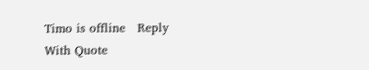Timo is offline   Reply With Quote